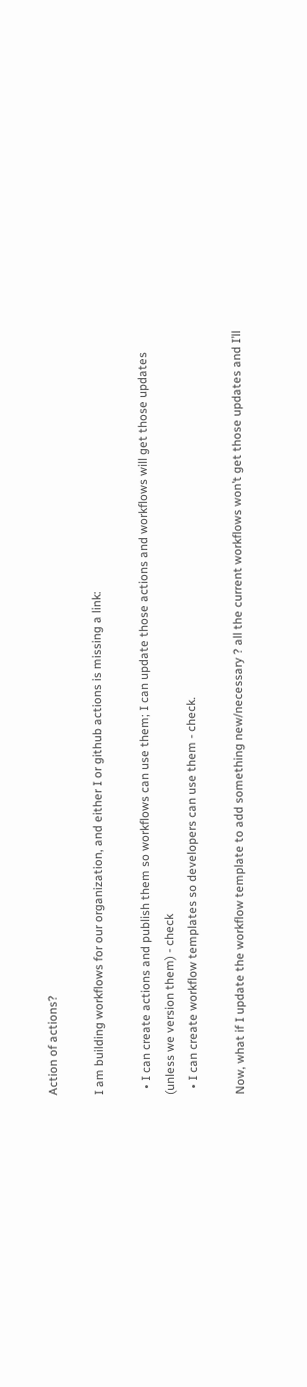Action of actions?

I am building workflows for our organization, and either I or github actions is missing a link:

  • I can create actions and publish them so workflows can use them; I can update those actions and workflows will get those updates (unless we version them) - check
  • I can create workflow templates so developers can use them - check.

Now, what if I update the workflow template to add something new/necessary ? all the current workflows won’t get those updates and I’ll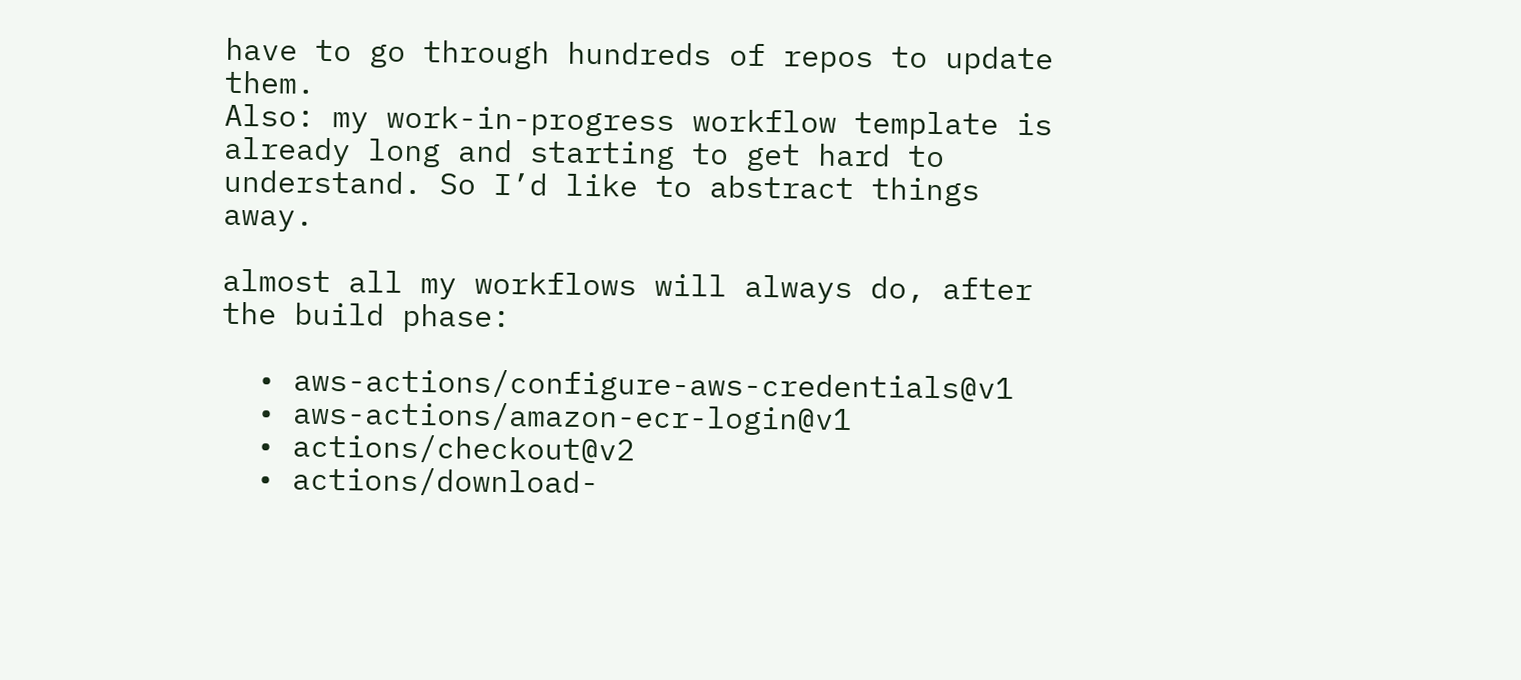have to go through hundreds of repos to update them.
Also: my work-in-progress workflow template is already long and starting to get hard to understand. So I’d like to abstract things away.

almost all my workflows will always do, after the build phase:

  • aws-actions/configure-aws-credentials@v1
  • aws-actions/amazon-ecr-login@v1
  • actions/checkout@v2
  • actions/download-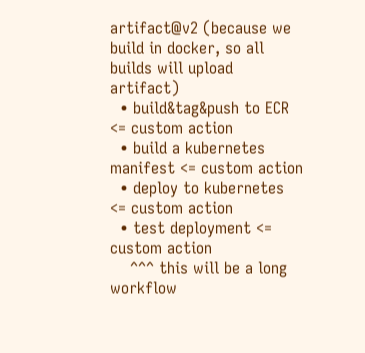artifact@v2 (because we build in docker, so all builds will upload artifact)
  • build&tag&push to ECR <= custom action
  • build a kubernetes manifest <= custom action
  • deploy to kubernetes <= custom action
  • test deployment <= custom action
    ^^^ this will be a long workflow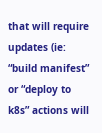that will require updates (ie: “build manifest” or “deploy to k8s” actions will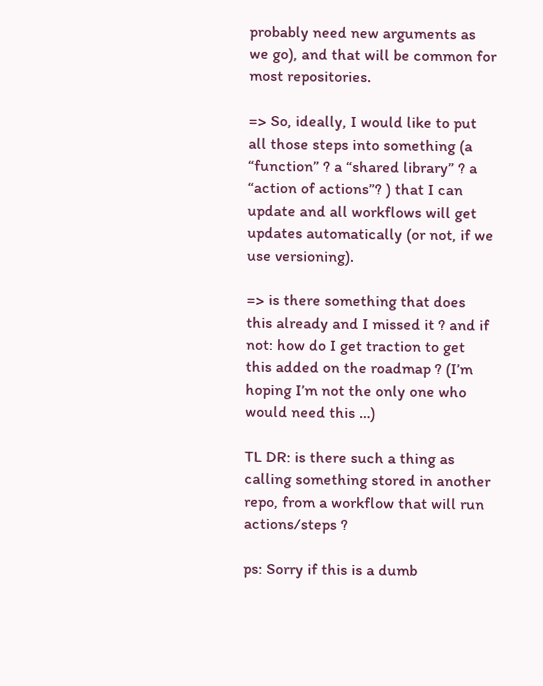probably need new arguments as we go), and that will be common for most repositories.

=> So, ideally, I would like to put all those steps into something (a “function” ? a “shared library” ? a “action of actions”? ) that I can update and all workflows will get updates automatically (or not, if we use versioning).

=> is there something that does this already and I missed it ? and if not: how do I get traction to get this added on the roadmap ? (I’m hoping I’m not the only one who would need this …)

TL DR: is there such a thing as calling something stored in another repo, from a workflow that will run actions/steps ?

ps: Sorry if this is a dumb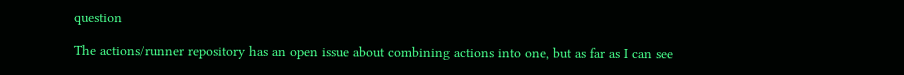question

The actions/runner repository has an open issue about combining actions into one, but as far as I can see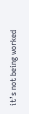it’s not being worked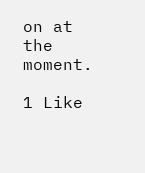on at the moment.

1 Like